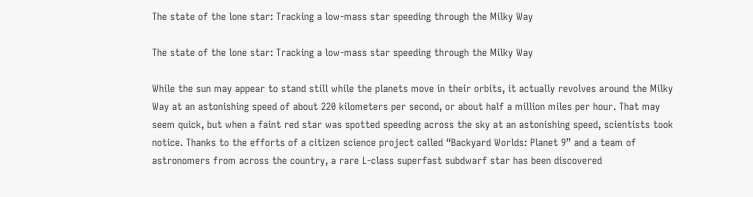The state of the lone star: Tracking a low-mass star speeding through the Milky Way

The state of the lone star: Tracking a low-mass star speeding through the Milky Way

While the sun may appear to stand still while the planets move in their orbits, it actually revolves around the Milky Way at an astonishing speed of about 220 kilometers per second, or about half a million miles per hour. That may seem quick, but when a faint red star was spotted speeding across the sky at an astonishing speed, scientists took notice. Thanks to the efforts of a citizen science project called “Backyard Worlds: Planet 9” and a team of astronomers from across the country, a rare L-class superfast subdwarf star has been discovered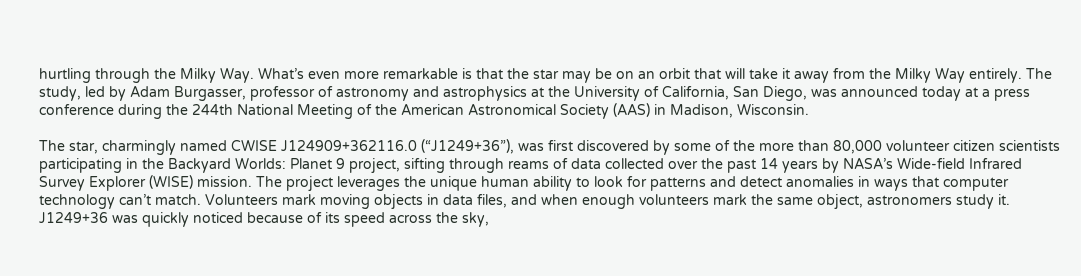hurtling through the Milky Way. What’s even more remarkable is that the star may be on an orbit that will take it away from the Milky Way entirely. The study, led by Adam Burgasser, professor of astronomy and astrophysics at the University of California, San Diego, was announced today at a press conference during the 244th National Meeting of the American Astronomical Society (AAS) in Madison, Wisconsin.

The star, charmingly named CWISE J124909+362116.0 (“J1249+36”), was first discovered by some of the more than 80,000 volunteer citizen scientists participating in the Backyard Worlds: Planet 9 project, sifting through reams of data collected over the past 14 years by NASA’s Wide-field Infrared Survey Explorer (WISE) mission. The project leverages the unique human ability to look for patterns and detect anomalies in ways that computer technology can’t match. Volunteers mark moving objects in data files, and when enough volunteers mark the same object, astronomers study it. J1249+36 was quickly noticed because of its speed across the sky,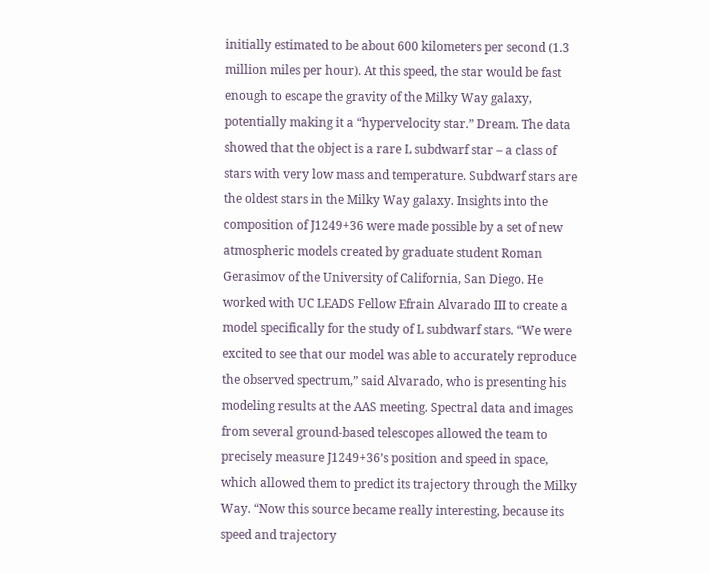initially estimated to be about 600 kilometers per second (1.3 million miles per hour). At this speed, the star would be fast enough to escape the gravity of the Milky Way galaxy, potentially making it a “hypervelocity star.” Dream. The data showed that the object is a rare L subdwarf star – a class of stars with very low mass and temperature. Subdwarf stars are the oldest stars in the Milky Way galaxy. Insights into the composition of J1249+36 were made possible by a set of new atmospheric models created by graduate student Roman Gerasimov of the University of California, San Diego. He worked with UC LEADS Fellow Efrain Alvarado III to create a model specifically for the study of L subdwarf stars. “We were excited to see that our model was able to accurately reproduce the observed spectrum,” said Alvarado, who is presenting his modeling results at the AAS meeting. Spectral data and images from several ground-based telescopes allowed the team to precisely measure J1249+36’s position and speed in space, which allowed them to predict its trajectory through the Milky Way. “Now this source became really interesting, because its speed and trajectory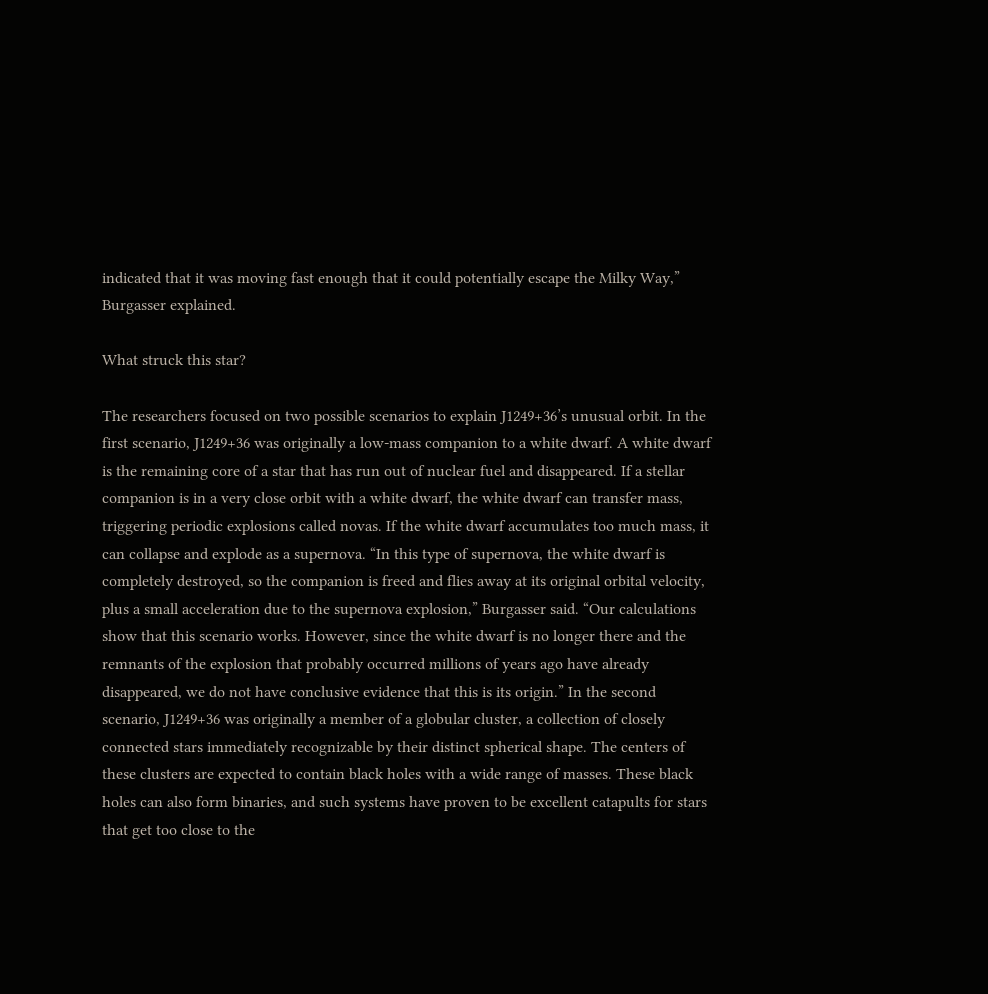indicated that it was moving fast enough that it could potentially escape the Milky Way,” Burgasser explained.

What struck this star?

The researchers focused on two possible scenarios to explain J1249+36’s unusual orbit. In the first scenario, J1249+36 was originally a low-mass companion to a white dwarf. A white dwarf is the remaining core of a star that has run out of nuclear fuel and disappeared. If a stellar companion is in a very close orbit with a white dwarf, the white dwarf can transfer mass, triggering periodic explosions called novas. If the white dwarf accumulates too much mass, it can collapse and explode as a supernova. “In this type of supernova, the white dwarf is completely destroyed, so the companion is freed and flies away at its original orbital velocity, plus a small acceleration due to the supernova explosion,” Burgasser said. “Our calculations show that this scenario works. However, since the white dwarf is no longer there and the remnants of the explosion that probably occurred millions of years ago have already disappeared, we do not have conclusive evidence that this is its origin.” In the second scenario, J1249+36 was originally a member of a globular cluster, a collection of closely connected stars immediately recognizable by their distinct spherical shape. The centers of these clusters are expected to contain black holes with a wide range of masses. These black holes can also form binaries, and such systems have proven to be excellent catapults for stars that get too close to the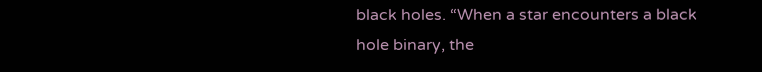black holes. “When a star encounters a black hole binary, the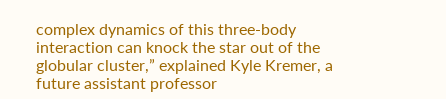complex dynamics of this three-body interaction can knock the star out of the globular cluster,” explained Kyle Kremer, a future assistant professor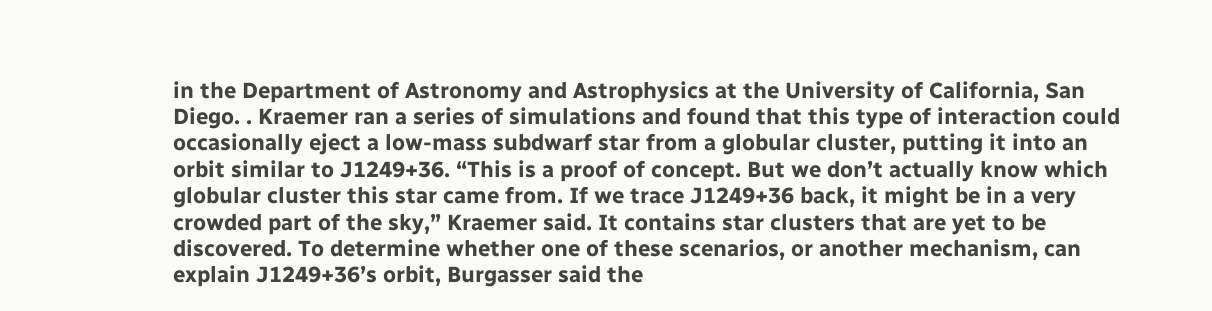in the Department of Astronomy and Astrophysics at the University of California, San Diego. . Kraemer ran a series of simulations and found that this type of interaction could occasionally eject a low-mass subdwarf star from a globular cluster, putting it into an orbit similar to J1249+36. “This is a proof of concept. But we don’t actually know which globular cluster this star came from. If we trace J1249+36 back, it might be in a very crowded part of the sky,” Kraemer said. It contains star clusters that are yet to be discovered. To determine whether one of these scenarios, or another mechanism, can explain J1249+36’s orbit, Burgasser said the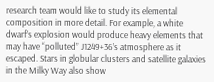research team would like to study its elemental composition in more detail. For example, a white dwarf’s explosion would produce heavy elements that may have “polluted” J1249+36’s atmosphere as it escaped. Stars in globular clusters and satellite galaxies in the Milky Way also show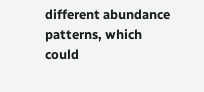different abundance patterns, which could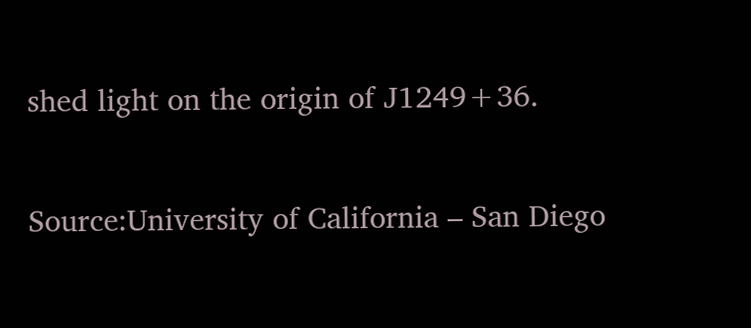shed light on the origin of J1249+36.

Source:University of California – San Diego